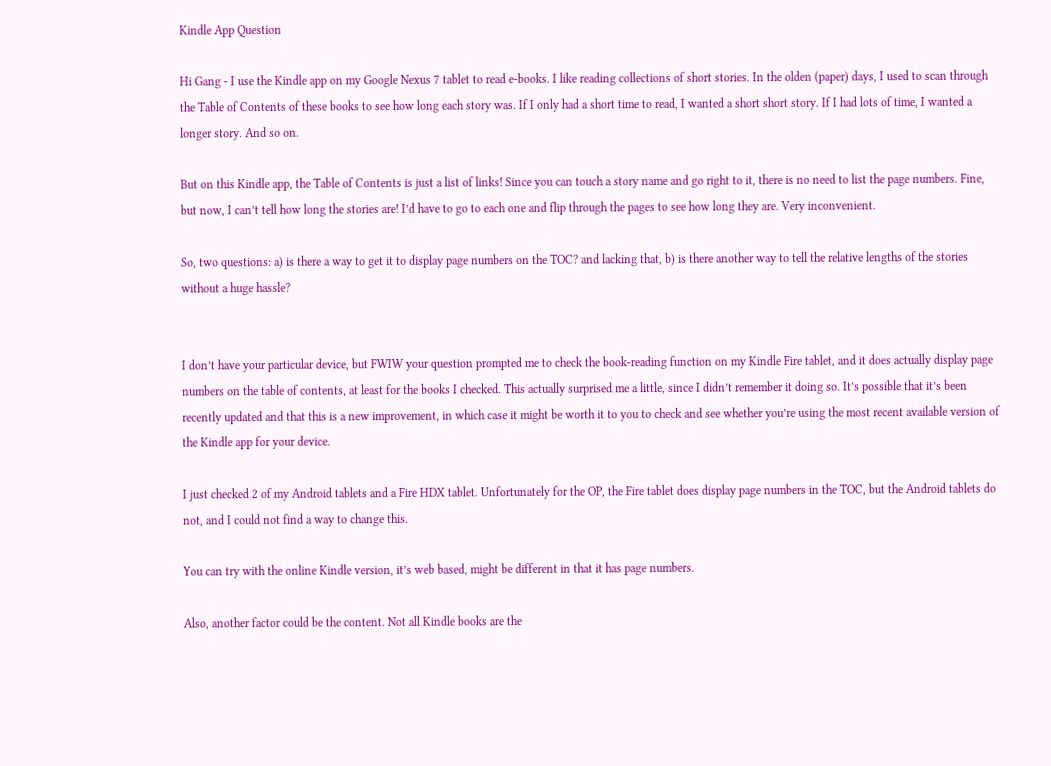Kindle App Question

Hi Gang - I use the Kindle app on my Google Nexus 7 tablet to read e-books. I like reading collections of short stories. In the olden (paper) days, I used to scan through the Table of Contents of these books to see how long each story was. If I only had a short time to read, I wanted a short short story. If I had lots of time, I wanted a longer story. And so on.

But on this Kindle app, the Table of Contents is just a list of links! Since you can touch a story name and go right to it, there is no need to list the page numbers. Fine, but now, I can’t tell how long the stories are! I’d have to go to each one and flip through the pages to see how long they are. Very inconvenient.

So, two questions: a) is there a way to get it to display page numbers on the TOC? and lacking that, b) is there another way to tell the relative lengths of the stories without a huge hassle?


I don’t have your particular device, but FWIW your question prompted me to check the book-reading function on my Kindle Fire tablet, and it does actually display page numbers on the table of contents, at least for the books I checked. This actually surprised me a little, since I didn’t remember it doing so. It’s possible that it’s been recently updated and that this is a new improvement, in which case it might be worth it to you to check and see whether you’re using the most recent available version of the Kindle app for your device.

I just checked 2 of my Android tablets and a Fire HDX tablet. Unfortunately for the OP, the Fire tablet does display page numbers in the TOC, but the Android tablets do not, and I could not find a way to change this.

You can try with the online Kindle version, it’s web based, might be different in that it has page numbers.

Also, another factor could be the content. Not all Kindle books are the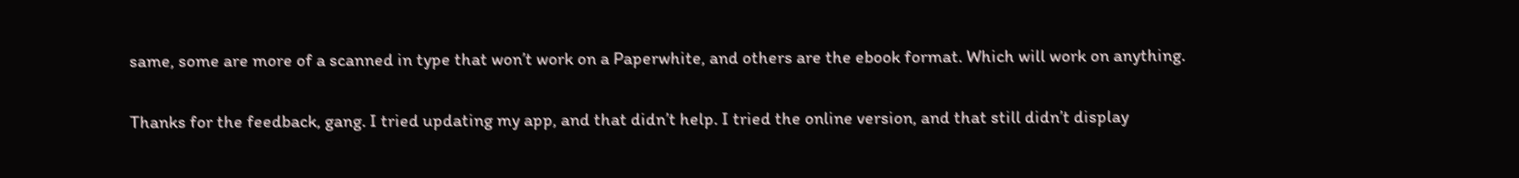same, some are more of a scanned in type that won’t work on a Paperwhite, and others are the ebook format. Which will work on anything.

Thanks for the feedback, gang. I tried updating my app, and that didn’t help. I tried the online version, and that still didn’t display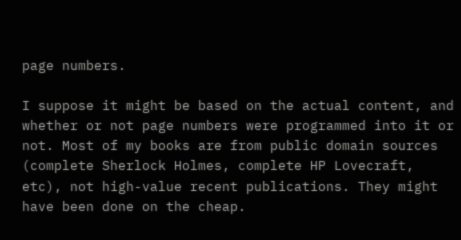page numbers.

I suppose it might be based on the actual content, and whether or not page numbers were programmed into it or not. Most of my books are from public domain sources (complete Sherlock Holmes, complete HP Lovecraft, etc), not high-value recent publications. They might have been done on the cheap.